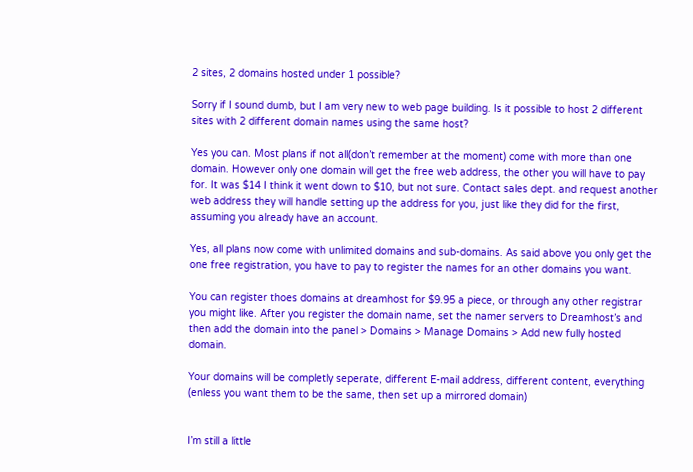2 sites, 2 domains hosted under 1 possible?

Sorry if I sound dumb, but I am very new to web page building. Is it possible to host 2 different sites with 2 different domain names using the same host?

Yes you can. Most plans if not all(don’t remember at the moment) come with more than one domain. However only one domain will get the free web address, the other you will have to pay for. It was $14 I think it went down to $10, but not sure. Contact sales dept. and request another web address they will handle setting up the address for you, just like they did for the first, assuming you already have an account.

Yes, all plans now come with unlimited domains and sub-domains. As said above you only get the one free registration, you have to pay to register the names for an other domains you want.

You can register thoes domains at dreamhost for $9.95 a piece, or through any other registrar you might like. After you register the domain name, set the namer servers to Dreamhost’s and then add the domain into the panel > Domains > Manage Domains > Add new fully hosted domain.

Your domains will be completly seperate, different E-mail address, different content, everything (enless you want them to be the same, then set up a mirrored domain)


I’m still a little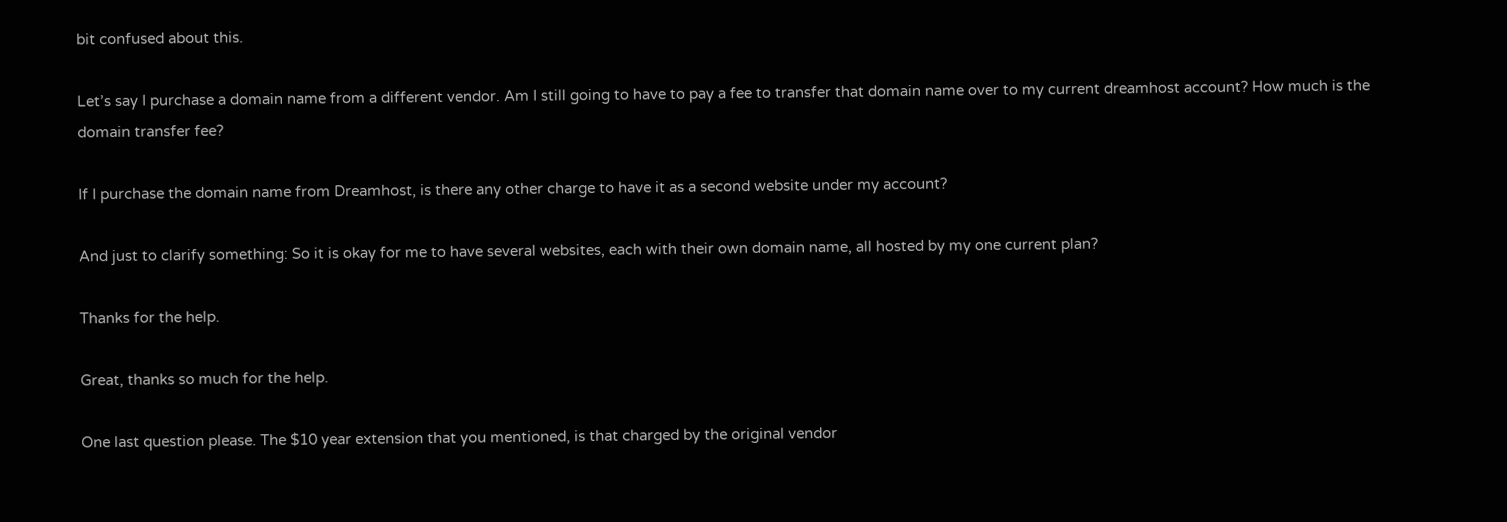bit confused about this.

Let’s say I purchase a domain name from a different vendor. Am I still going to have to pay a fee to transfer that domain name over to my current dreamhost account? How much is the domain transfer fee?

If I purchase the domain name from Dreamhost, is there any other charge to have it as a second website under my account?

And just to clarify something: So it is okay for me to have several websites, each with their own domain name, all hosted by my one current plan?

Thanks for the help.

Great, thanks so much for the help.

One last question please. The $10 year extension that you mentioned, is that charged by the original vendor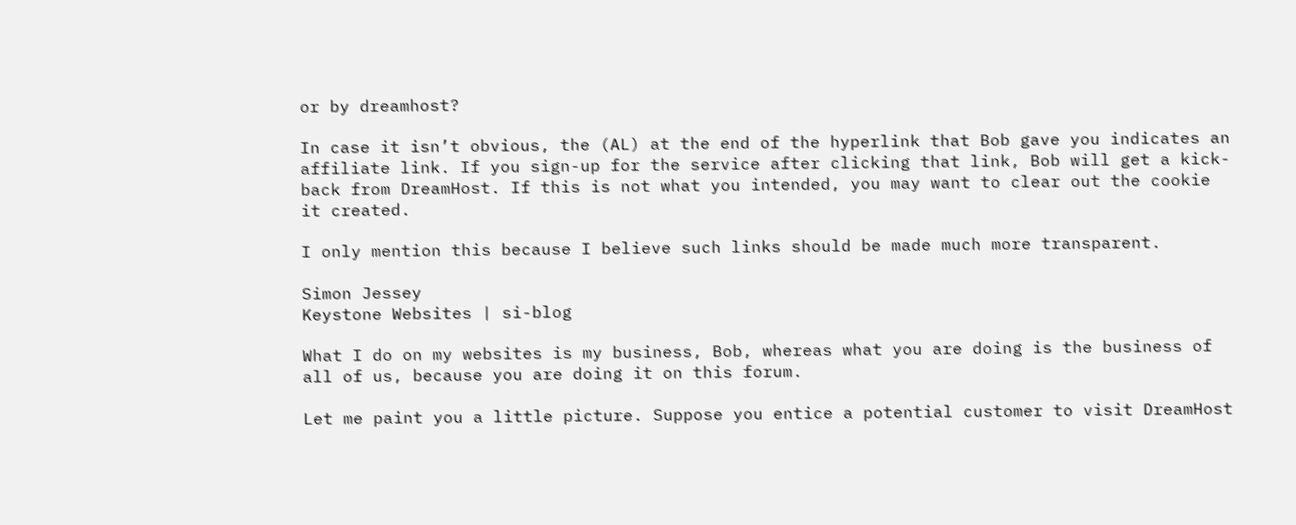or by dreamhost?

In case it isn’t obvious, the (AL) at the end of the hyperlink that Bob gave you indicates an affiliate link. If you sign-up for the service after clicking that link, Bob will get a kick-back from DreamHost. If this is not what you intended, you may want to clear out the cookie it created.

I only mention this because I believe such links should be made much more transparent.

Simon Jessey
Keystone Websites | si-blog

What I do on my websites is my business, Bob, whereas what you are doing is the business of all of us, because you are doing it on this forum.

Let me paint you a little picture. Suppose you entice a potential customer to visit DreamHost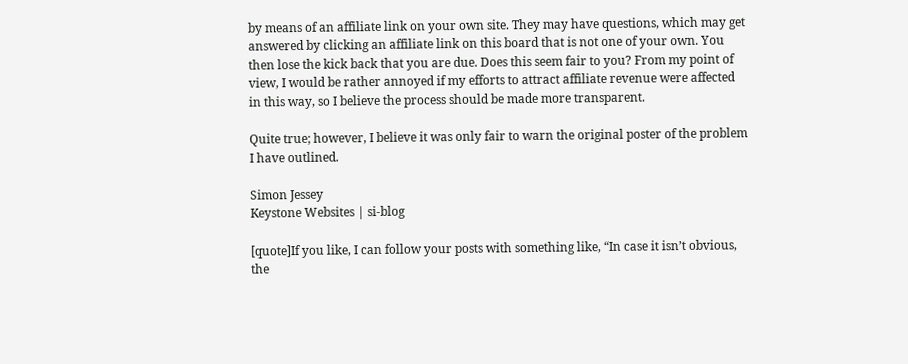by means of an affiliate link on your own site. They may have questions, which may get answered by clicking an affiliate link on this board that is not one of your own. You then lose the kick back that you are due. Does this seem fair to you? From my point of view, I would be rather annoyed if my efforts to attract affiliate revenue were affected in this way, so I believe the process should be made more transparent.

Quite true; however, I believe it was only fair to warn the original poster of the problem I have outlined.

Simon Jessey
Keystone Websites | si-blog

[quote]If you like, I can follow your posts with something like, “In case it isn’t obvious, the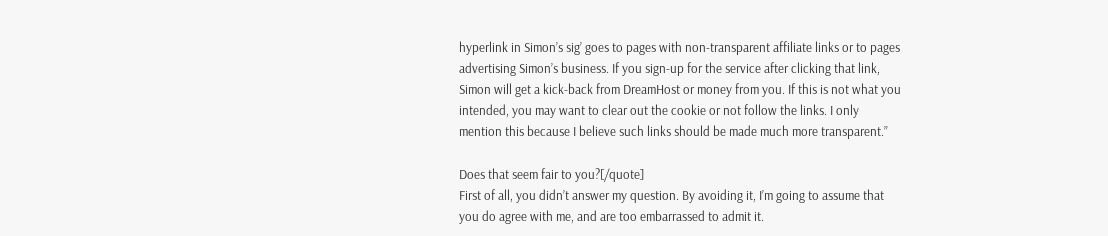hyperlink in Simon’s sig’ goes to pages with non-transparent affiliate links or to pages advertising Simon’s business. If you sign-up for the service after clicking that link, Simon will get a kick-back from DreamHost or money from you. If this is not what you intended, you may want to clear out the cookie or not follow the links. I only mention this because I believe such links should be made much more transparent.”

Does that seem fair to you?[/quote]
First of all, you didn’t answer my question. By avoiding it, I’m going to assume that you do agree with me, and are too embarrassed to admit it.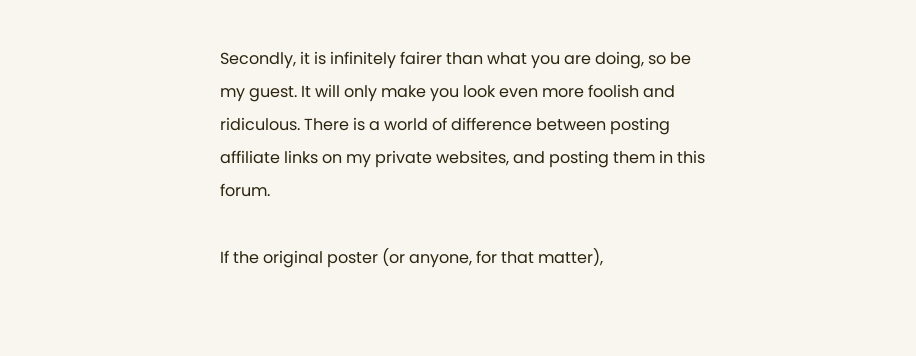Secondly, it is infinitely fairer than what you are doing, so be my guest. It will only make you look even more foolish and ridiculous. There is a world of difference between posting affiliate links on my private websites, and posting them in this forum.

If the original poster (or anyone, for that matter),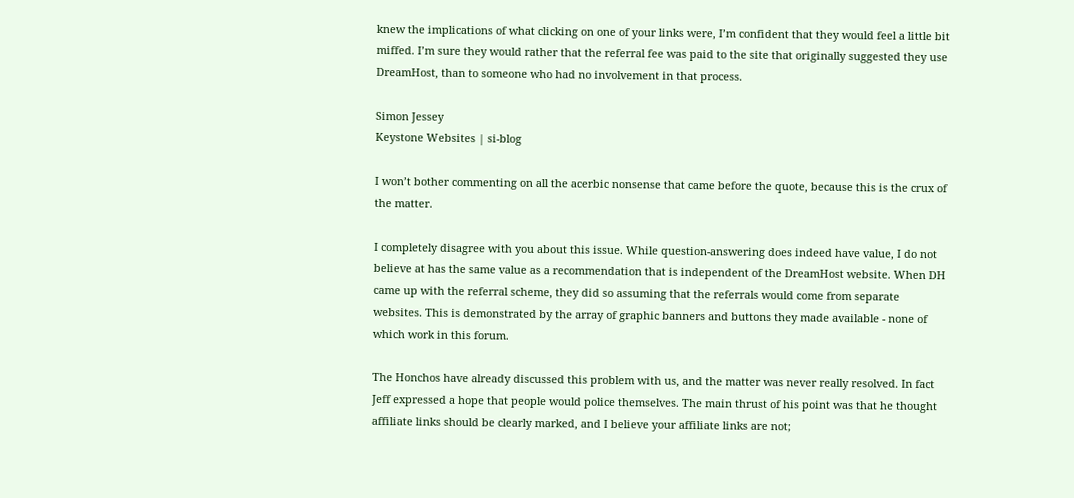knew the implications of what clicking on one of your links were, I’m confident that they would feel a little bit miffed. I’m sure they would rather that the referral fee was paid to the site that originally suggested they use DreamHost, than to someone who had no involvement in that process.

Simon Jessey
Keystone Websites | si-blog

I won’t bother commenting on all the acerbic nonsense that came before the quote, because this is the crux of the matter.

I completely disagree with you about this issue. While question-answering does indeed have value, I do not believe at has the same value as a recommendation that is independent of the DreamHost website. When DH came up with the referral scheme, they did so assuming that the referrals would come from separate websites. This is demonstrated by the array of graphic banners and buttons they made available - none of which work in this forum.

The Honchos have already discussed this problem with us, and the matter was never really resolved. In fact Jeff expressed a hope that people would police themselves. The main thrust of his point was that he thought affiliate links should be clearly marked, and I believe your affiliate links are not;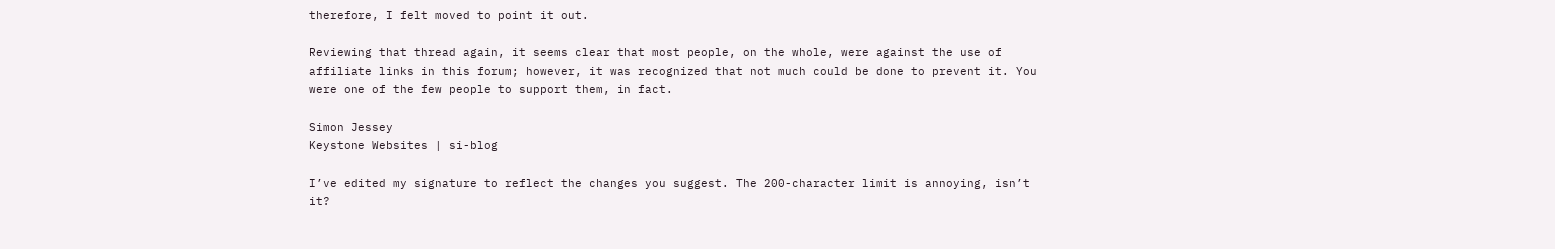therefore, I felt moved to point it out.

Reviewing that thread again, it seems clear that most people, on the whole, were against the use of affiliate links in this forum; however, it was recognized that not much could be done to prevent it. You were one of the few people to support them, in fact.

Simon Jessey
Keystone Websites | si-blog

I’ve edited my signature to reflect the changes you suggest. The 200-character limit is annoying, isn’t it?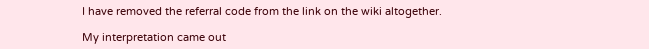I have removed the referral code from the link on the wiki altogether.

My interpretation came out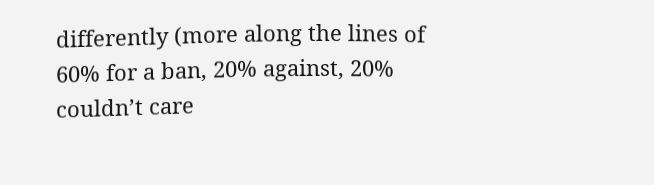differently (more along the lines of 60% for a ban, 20% against, 20% couldn’t care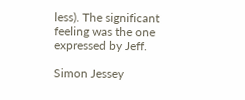less). The significant feeling was the one expressed by Jeff.

Simon Jessey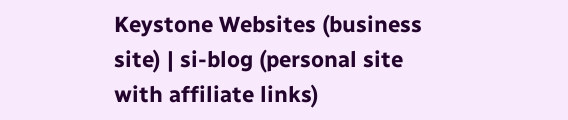Keystone Websites (business site) | si-blog (personal site with affiliate links)